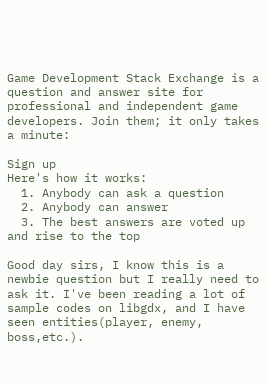Game Development Stack Exchange is a question and answer site for professional and independent game developers. Join them; it only takes a minute:

Sign up
Here's how it works:
  1. Anybody can ask a question
  2. Anybody can answer
  3. The best answers are voted up and rise to the top

Good day sirs, I know this is a newbie question but I really need to ask it. I've been reading a lot of sample codes on libgdx, and I have seen entities(player, enemy, boss,etc.).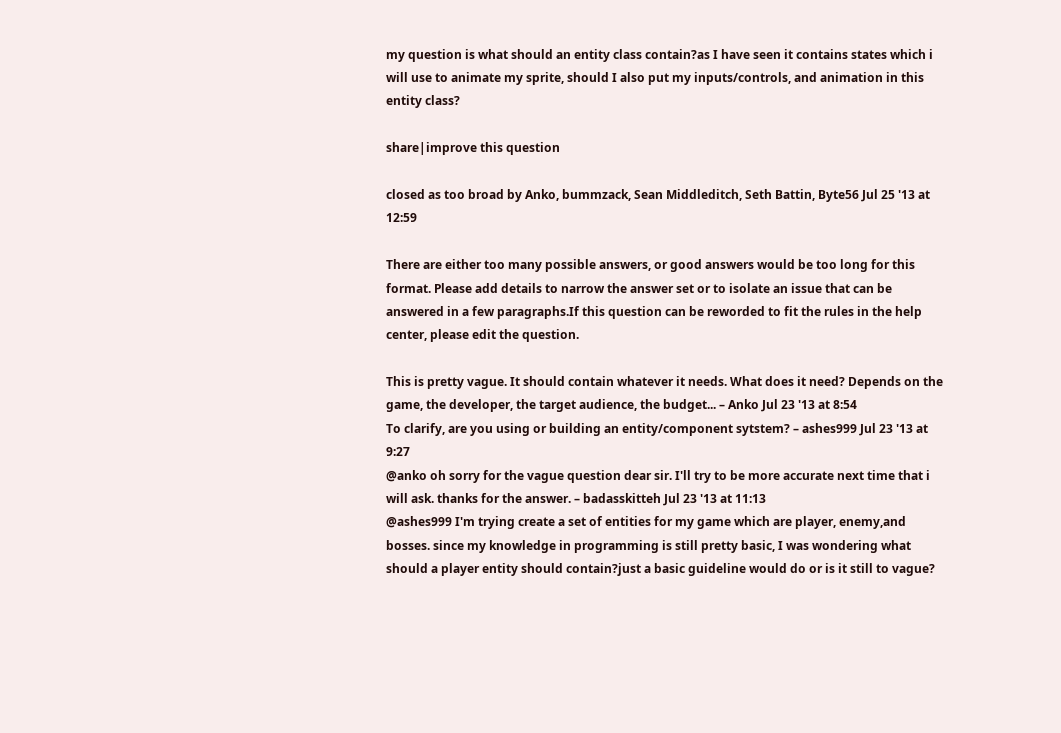my question is what should an entity class contain?as I have seen it contains states which i will use to animate my sprite, should I also put my inputs/controls, and animation in this entity class?

share|improve this question

closed as too broad by Anko, bummzack, Sean Middleditch, Seth Battin, Byte56 Jul 25 '13 at 12:59

There are either too many possible answers, or good answers would be too long for this format. Please add details to narrow the answer set or to isolate an issue that can be answered in a few paragraphs.If this question can be reworded to fit the rules in the help center, please edit the question.

This is pretty vague. It should contain whatever it needs. What does it need? Depends on the game, the developer, the target audience, the budget... – Anko Jul 23 '13 at 8:54
To clarify, are you using or building an entity/component sytstem? – ashes999 Jul 23 '13 at 9:27
@anko oh sorry for the vague question dear sir. I'll try to be more accurate next time that i will ask. thanks for the answer. – badasskitteh Jul 23 '13 at 11:13
@ashes999 I'm trying create a set of entities for my game which are player, enemy,and bosses. since my knowledge in programming is still pretty basic, I was wondering what should a player entity should contain?just a basic guideline would do or is it still to vague?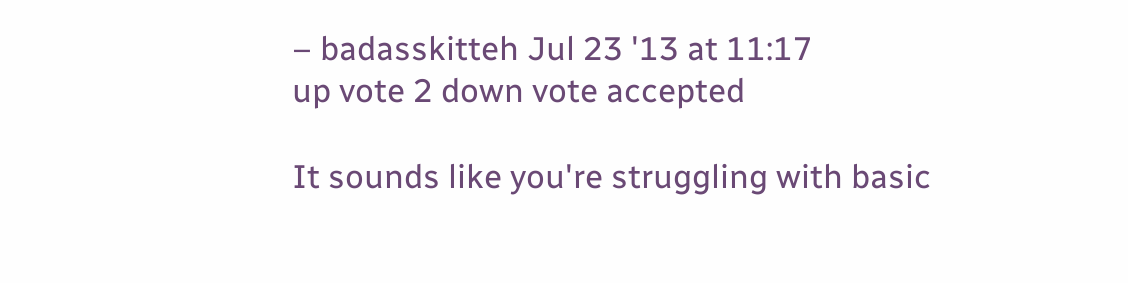– badasskitteh Jul 23 '13 at 11:17
up vote 2 down vote accepted

It sounds like you're struggling with basic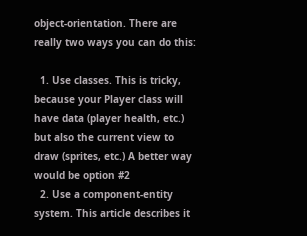object-orientation. There are really two ways you can do this:

  1. Use classes. This is tricky, because your Player class will have data (player health, etc.) but also the current view to draw (sprites, etc.) A better way would be option #2
  2. Use a component-entity system. This article describes it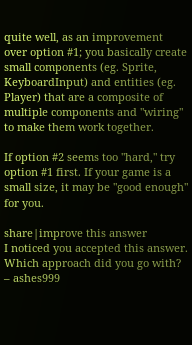quite well, as an improvement over option #1; you basically create small components (eg. Sprite, KeyboardInput) and entities (eg. Player) that are a composite of multiple components and "wiring" to make them work together.

If option #2 seems too "hard," try option #1 first. If your game is a small size, it may be "good enough" for you.

share|improve this answer
I noticed you accepted this answer. Which approach did you go with? – ashes999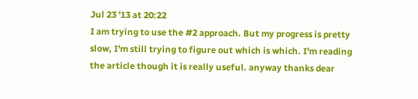Jul 23 '13 at 20:22
I am trying to use the #2 approach. But my progress is pretty slow, I'm still trying to figure out which is which. I'm reading the article though it is really useful. anyway thanks dear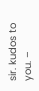sir. kudos to you. –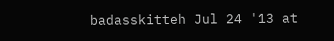badasskitteh Jul 24 '13 at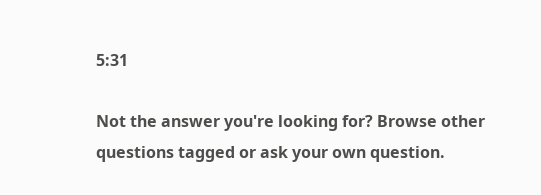5:31

Not the answer you're looking for? Browse other questions tagged or ask your own question.